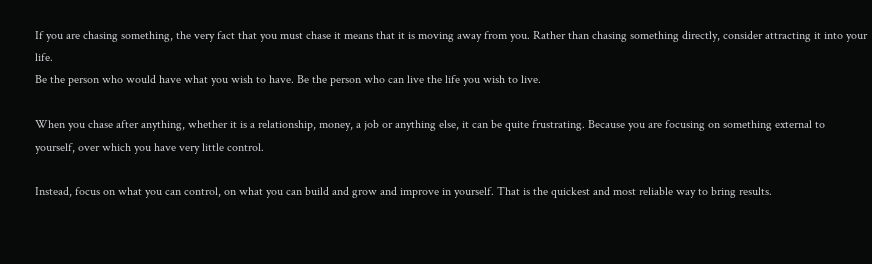If you are chasing something, the very fact that you must chase it means that it is moving away from you. Rather than chasing something directly, consider attracting it into your life.
Be the person who would have what you wish to have. Be the person who can live the life you wish to live.

When you chase after anything, whether it is a relationship, money, a job or anything else, it can be quite frustrating. Because you are focusing on something external to yourself, over which you have very little control.

Instead, focus on what you can control, on what you can build and grow and improve in yourself. That is the quickest and most reliable way to bring results.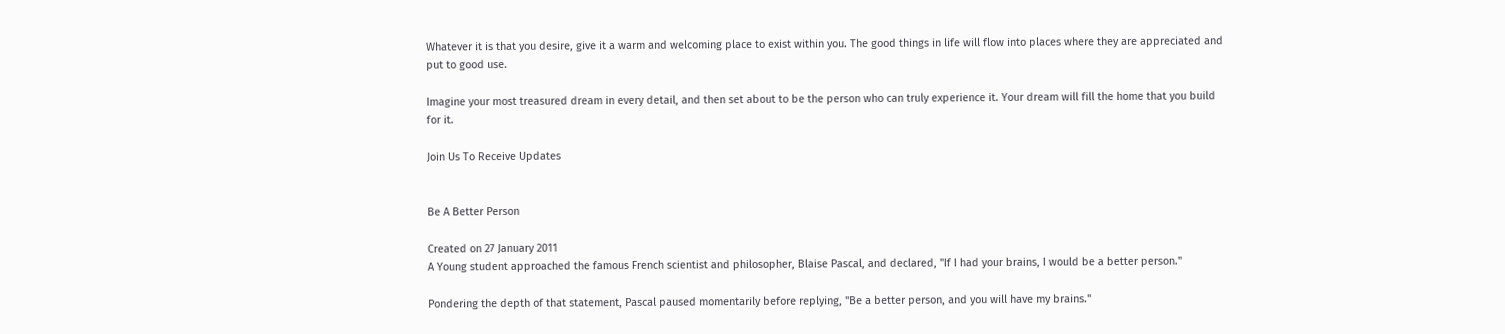Whatever it is that you desire, give it a warm and welcoming place to exist within you. The good things in life will flow into places where they are appreciated and put to good use.

Imagine your most treasured dream in every detail, and then set about to be the person who can truly experience it. Your dream will fill the home that you build for it.

Join Us To Receive Updates


Be A Better Person

Created on 27 January 2011
A Young student approached the famous French scientist and philosopher, Blaise Pascal, and declared, "If I had your brains, I would be a better person."

Pondering the depth of that statement, Pascal paused momentarily before replying, "Be a better person, and you will have my brains."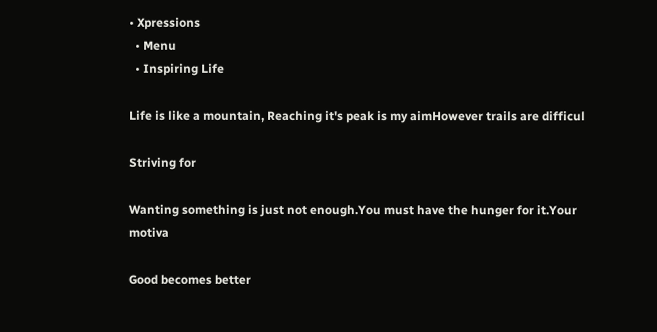• Xpressions
  • Menu
  • Inspiring Life

Life is like a mountain, Reaching it's peak is my aimHowever trails are difficul

Striving for

Wanting something is just not enough.You must have the hunger for it.Your motiva

Good becomes better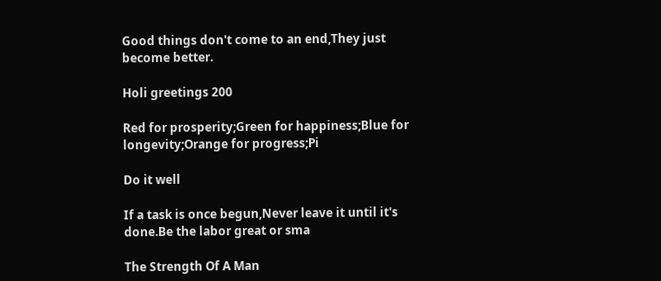Good things don't come to an end,They just become better.

Holi greetings 200

Red for prosperity;Green for happiness;Blue for longevity;Orange for progress;Pi

Do it well

If a task is once begun,Never leave it until it's done.Be the labor great or sma

The Strength Of A Man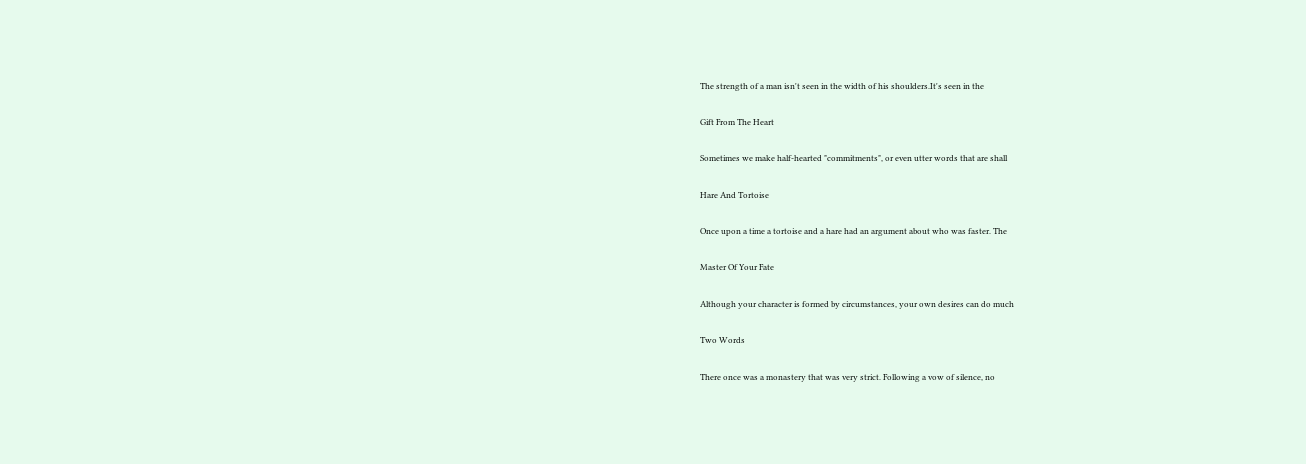The strength of a man isn't seen in the width of his shoulders.It's seen in the

Gift From The Heart

Sometimes we make half-hearted "commitments", or even utter words that are shall

Hare And Tortoise

Once upon a time a tortoise and a hare had an argument about who was faster. The

Master Of Your Fate

Although your character is formed by circumstances, your own desires can do much

Two Words

There once was a monastery that was very strict. Following a vow of silence, no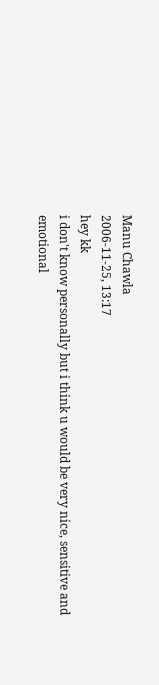Manu Chawla
2006-11-25, 13:17
hey kk
i don't know personally but i think u would be very nice, sensitive and emotional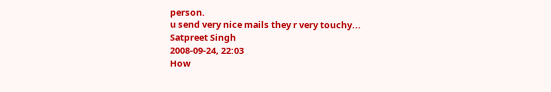person.
u send very nice mails they r very touchy...
Satpreet Singh
2008-09-24, 22:03
How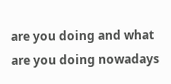are you doing and what are you doing nowadays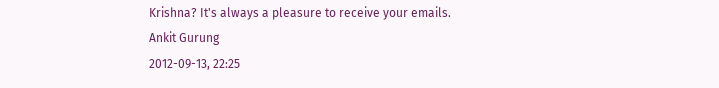Krishna? It's always a pleasure to receive your emails.
Ankit Gurung
2012-09-13, 22:25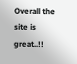Overall the site is great..!!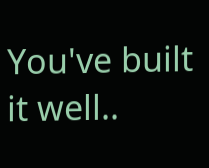You've built it well..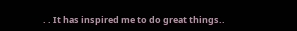. . It has inspired me to do great things..